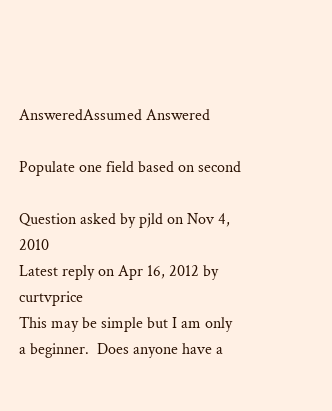AnsweredAssumed Answered

Populate one field based on second

Question asked by pjld on Nov 4, 2010
Latest reply on Apr 16, 2012 by curtvprice
This may be simple but I am only a beginner.  Does anyone have a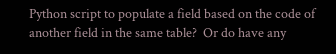Python script to populate a field based on the code of another field in the same table?  Or do have any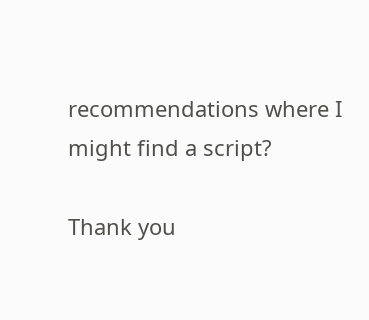recommendations where I might find a script?

Thank you